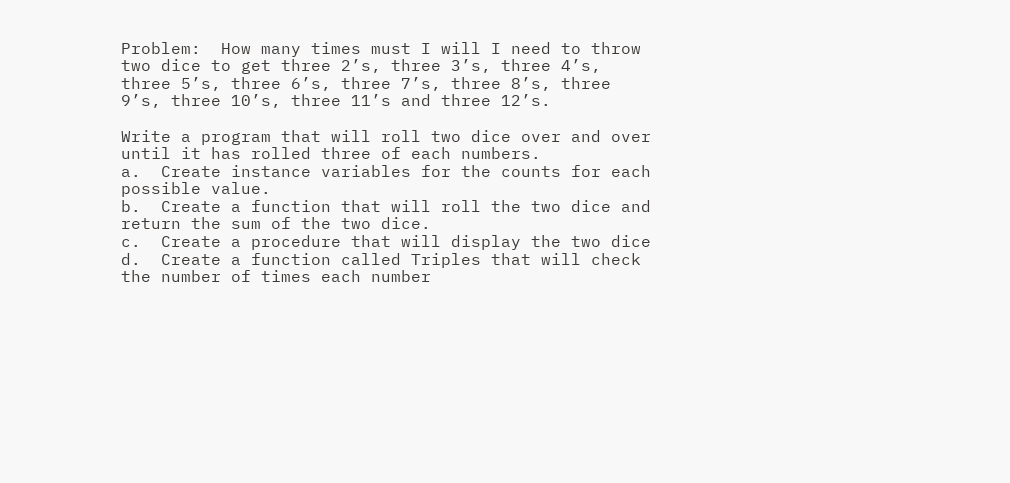Problem:  How many times must I will I need to throw two dice to get three 2’s, three 3’s, three 4’s, three 5’s, three 6’s, three 7’s, three 8’s, three 9’s, three 10’s, three 11’s and three 12’s.

Write a program that will roll two dice over and over until it has rolled three of each numbers.
a.  Create instance variables for the counts for each possible value.
b.  Create a function that will roll the two dice and return the sum of the two dice.
c.  Create a procedure that will display the two dice
d.  Create a function called Triples that will check the number of times each number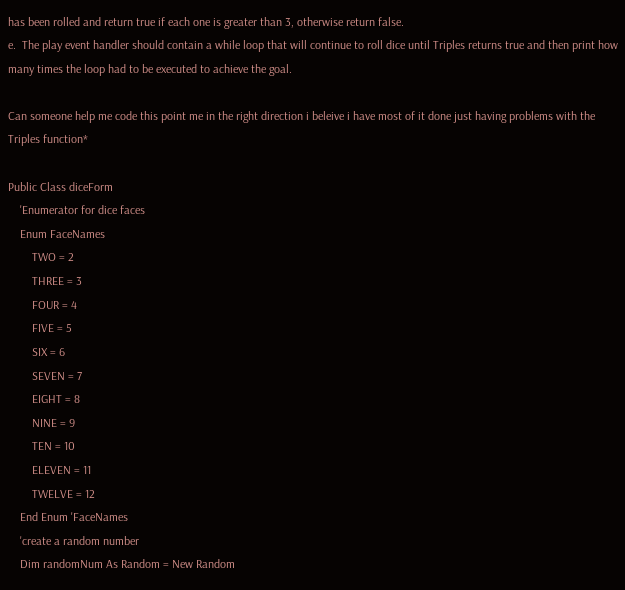has been rolled and return true if each one is greater than 3, otherwise return false.
e.  The play event handler should contain a while loop that will continue to roll dice until Triples returns true and then print how many times the loop had to be executed to achieve the goal.

Can someone help me code this point me in the right direction i beleive i have most of it done just having problems with the Triples function*

Public Class diceForm
    'Enumerator for dice faces
    Enum FaceNames
        TWO = 2
        THREE = 3
        FOUR = 4
        FIVE = 5
        SIX = 6
        SEVEN = 7
        EIGHT = 8
        NINE = 9
        TEN = 10
        ELEVEN = 11
        TWELVE = 12
    End Enum 'FaceNames
    'create a random number
    Dim randomNum As Random = New Random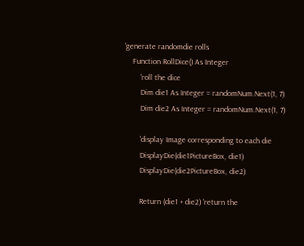'generate randomdie rolls
    Function RollDice() As Integer
        'roll the dice
        Dim die1 As Integer = randomNum.Next(1, 7)
        Dim die2 As Integer = randomNum.Next(1, 7)

        'display Image corresponding to each die
        DisplayDie(die1PictureBox, die1)
        DisplayDie(die2PictureBox, die2)

        Return (die1 + die2) 'return the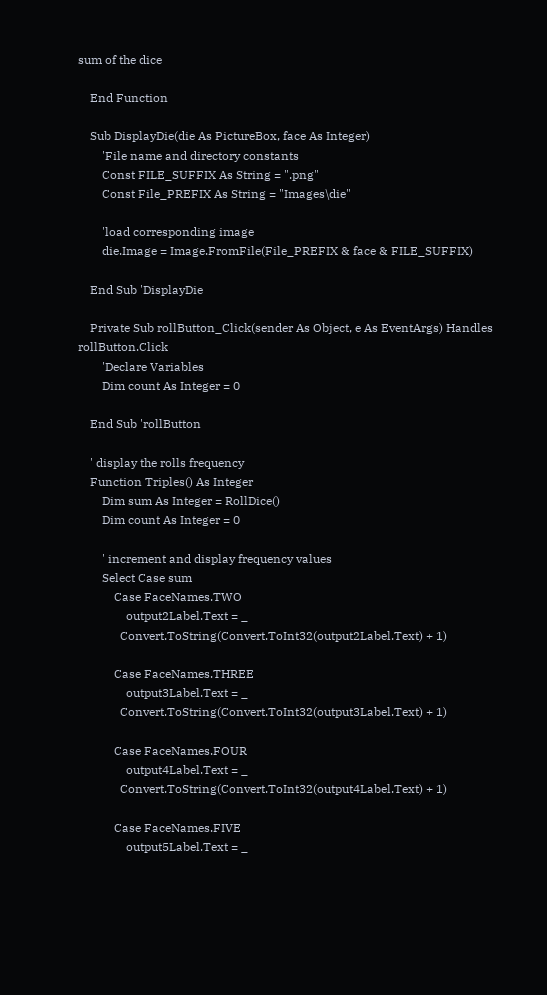sum of the dice

    End Function

    Sub DisplayDie(die As PictureBox, face As Integer)
        'File name and directory constants
        Const FILE_SUFFIX As String = ".png"
        Const File_PREFIX As String = "Images\die"

        'load corresponding image
        die.Image = Image.FromFile(File_PREFIX & face & FILE_SUFFIX)

    End Sub 'DisplayDie

    Private Sub rollButton_Click(sender As Object, e As EventArgs) Handles rollButton.Click
        'Declare Variables
        Dim count As Integer = 0

    End Sub 'rollButton

    ' display the rolls frequency
    Function Triples() As Integer
        Dim sum As Integer = RollDice()
        Dim count As Integer = 0

        ' increment and display frequency values
        Select Case sum
            Case FaceNames.TWO
                output2Label.Text = _
              Convert.ToString(Convert.ToInt32(output2Label.Text) + 1)

            Case FaceNames.THREE
                output3Label.Text = _
              Convert.ToString(Convert.ToInt32(output3Label.Text) + 1)

            Case FaceNames.FOUR
                output4Label.Text = _
              Convert.ToString(Convert.ToInt32(output4Label.Text) + 1)

            Case FaceNames.FIVE
                output5Label.Text = _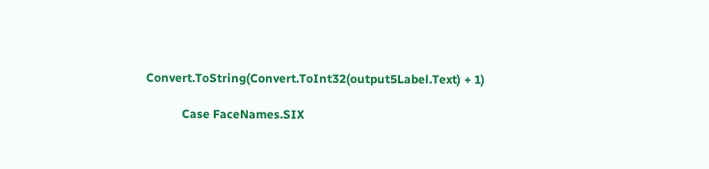Convert.ToString(Convert.ToInt32(output5Label.Text) + 1)

            Case FaceNames.SIX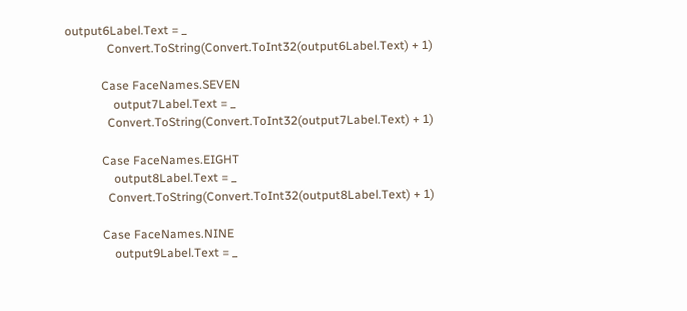output6Label.Text = _
              Convert.ToString(Convert.ToInt32(output6Label.Text) + 1)

            Case FaceNames.SEVEN
                output7Label.Text = _
              Convert.ToString(Convert.ToInt32(output7Label.Text) + 1)

            Case FaceNames.EIGHT
                output8Label.Text = _
              Convert.ToString(Convert.ToInt32(output8Label.Text) + 1)

            Case FaceNames.NINE
                output9Label.Text = _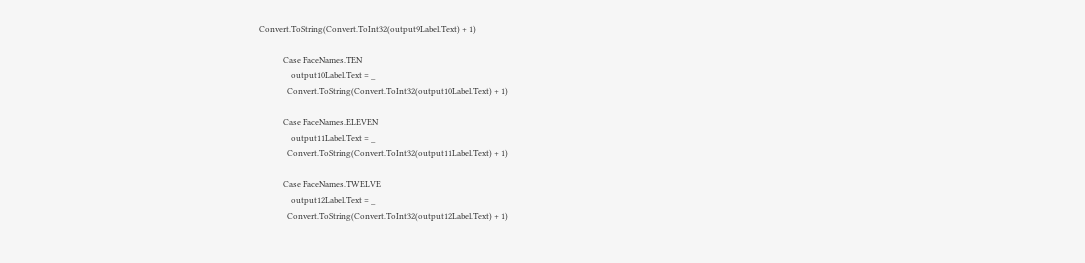Convert.ToString(Convert.ToInt32(output9Label.Text) + 1)

            Case FaceNames.TEN
                output10Label.Text = _
              Convert.ToString(Convert.ToInt32(output10Label.Text) + 1)

            Case FaceNames.ELEVEN
                output11Label.Text = _
              Convert.ToString(Convert.ToInt32(output11Label.Text) + 1)

            Case FaceNames.TWELVE
                output12Label.Text = _
              Convert.ToString(Convert.ToInt32(output12Label.Text) + 1)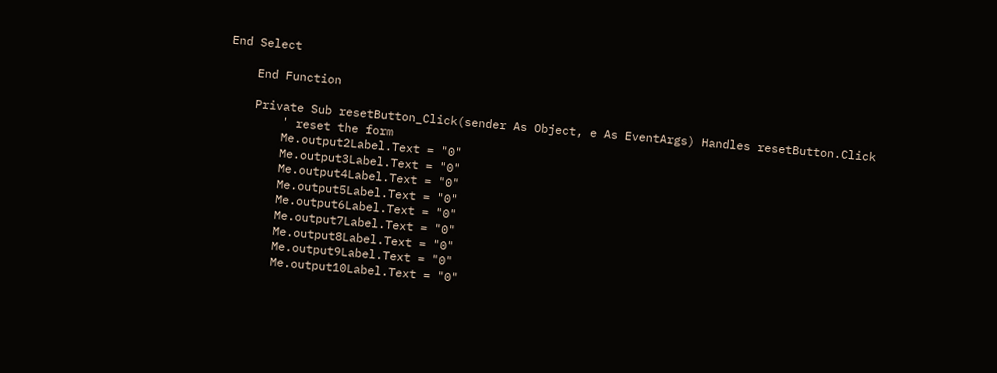End Select

    End Function

    Private Sub resetButton_Click(sender As Object, e As EventArgs) Handles resetButton.Click
        ' reset the form
        Me.output2Label.Text = "0"
        Me.output3Label.Text = "0"
        Me.output4Label.Text = "0"
        Me.output5Label.Text = "0"
        Me.output6Label.Text = "0"
        Me.output7Label.Text = "0"
        Me.output8Label.Text = "0"
        Me.output9Label.Text = "0"
        Me.output10Label.Text = "0"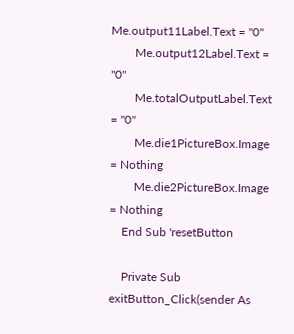Me.output11Label.Text = "0"
        Me.output12Label.Text = "0"
        Me.totalOutputLabel.Text = "0"
        Me.die1PictureBox.Image = Nothing
        Me.die2PictureBox.Image = Nothing
    End Sub 'resetButton

    Private Sub exitButton_Click(sender As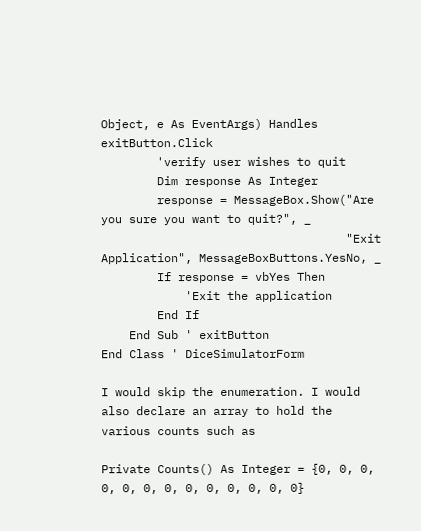Object, e As EventArgs) Handles exitButton.Click
        'verify user wishes to quit
        Dim response As Integer
        response = MessageBox.Show("Are you sure you want to quit?", _
                                   "Exit Application", MessageBoxButtons.YesNo, _
        If response = vbYes Then
            'Exit the application
        End If
    End Sub ' exitButton
End Class ' DiceSimulatorForm

I would skip the enumeration. I would also declare an array to hold the various counts such as

Private Counts() As Integer = {0, 0, 0, 0, 0, 0, 0, 0, 0, 0, 0, 0, 0}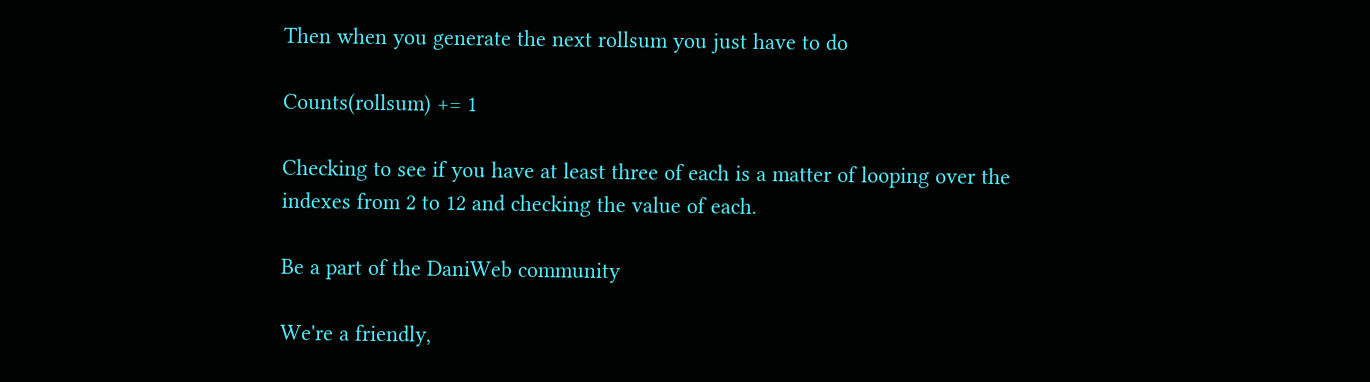Then when you generate the next rollsum you just have to do

Counts(rollsum) += 1

Checking to see if you have at least three of each is a matter of looping over the indexes from 2 to 12 and checking the value of each.

Be a part of the DaniWeb community

We're a friendly,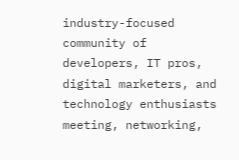industry-focused community of developers, IT pros, digital marketers, and technology enthusiasts meeting, networking,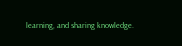learning, and sharing knowledge.